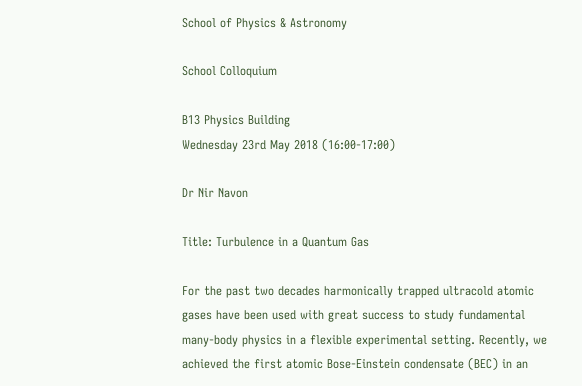School of Physics & Astronomy

School Colloquium

B13 Physics Building
Wednesday 23rd May 2018 (16:00-17:00)

Dr Nir Navon

Title: Turbulence in a Quantum Gas

For the past two decades harmonically trapped ultracold atomic gases have been used with great success to study fundamental many-body physics in a flexible experimental setting. Recently, we achieved the first atomic Bose-Einstein condensate (BEC) in an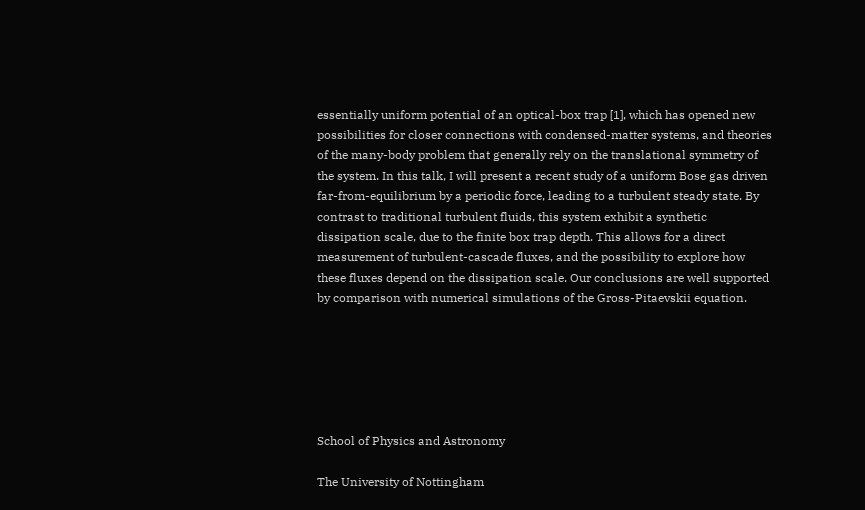essentially uniform potential of an optical-box trap [1], which has opened new possibilities for closer connections with condensed-matter systems, and theories of the many-body problem that generally rely on the translational symmetry of the system. In this talk, I will present a recent study of a uniform Bose gas driven far-from-equilibrium by a periodic force, leading to a turbulent steady state. By contrast to traditional turbulent fluids, this system exhibit a synthetic dissipation scale, due to the finite box trap depth. This allows for a direct measurement of turbulent-cascade fluxes, and the possibility to explore how these fluxes depend on the dissipation scale. Our conclusions are well supported by comparison with numerical simulations of the Gross-Pitaevskii equation.






School of Physics and Astronomy

The University of Nottingham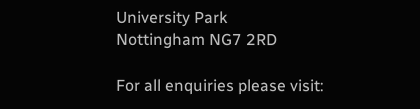University Park
Nottingham NG7 2RD

For all enquiries please visit: